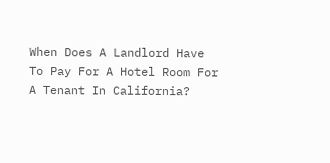When Does A Landlord Have To Pay For A Hotel Room For A Tenant In California?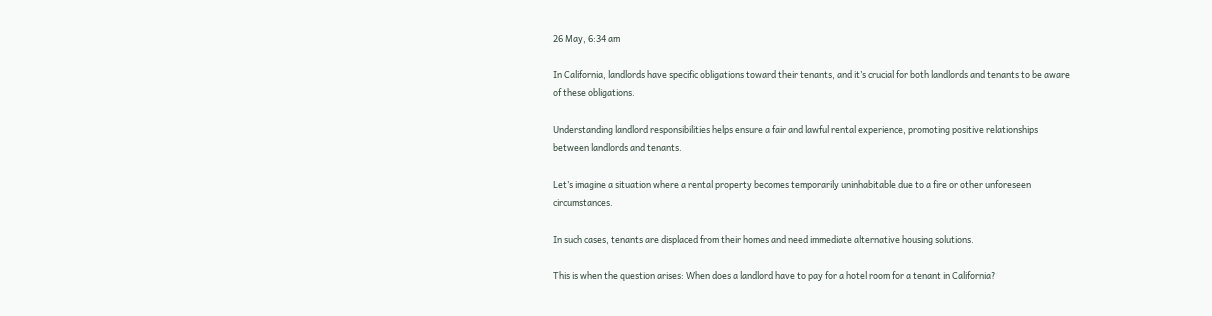26 May, 6:34 am

In California, landlords have specific obligations toward their tenants, and it’s crucial for both landlords and tenants to be aware of these obligations.

Understanding landlord responsibilities helps ensure a fair and lawful rental experience, promoting positive relationships between landlords and tenants.

Let’s imagine a situation where a rental property becomes temporarily uninhabitable due to a fire or other unforeseen circumstances.

In such cases, tenants are displaced from their homes and need immediate alternative housing solutions.

This is when the question arises: When does a landlord have to pay for a hotel room for a tenant in California?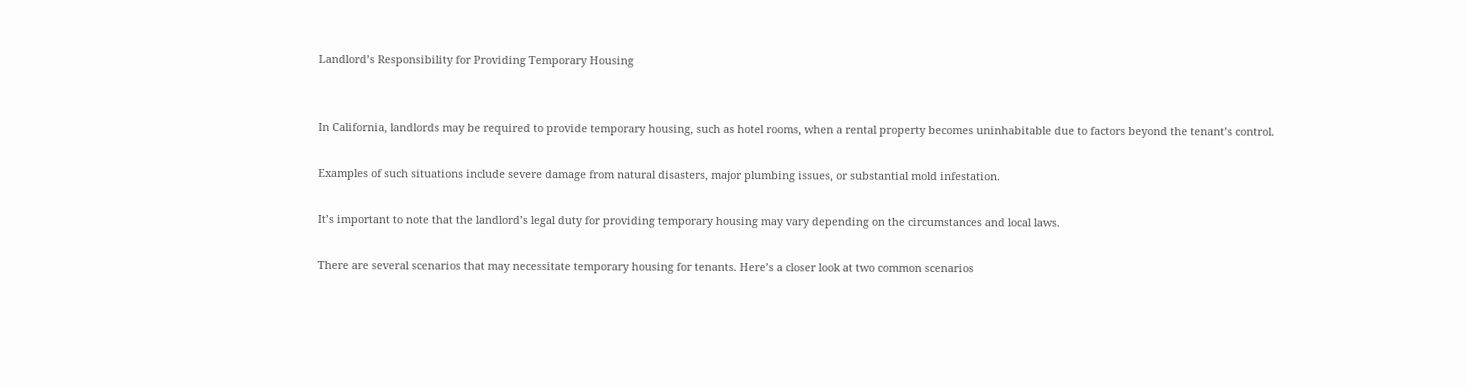Landlord’s Responsibility for Providing Temporary Housing


In California, landlords may be required to provide temporary housing, such as hotel rooms, when a rental property becomes uninhabitable due to factors beyond the tenant’s control.

Examples of such situations include severe damage from natural disasters, major plumbing issues, or substantial mold infestation.

It’s important to note that the landlord’s legal duty for providing temporary housing may vary depending on the circumstances and local laws.

There are several scenarios that may necessitate temporary housing for tenants. Here’s a closer look at two common scenarios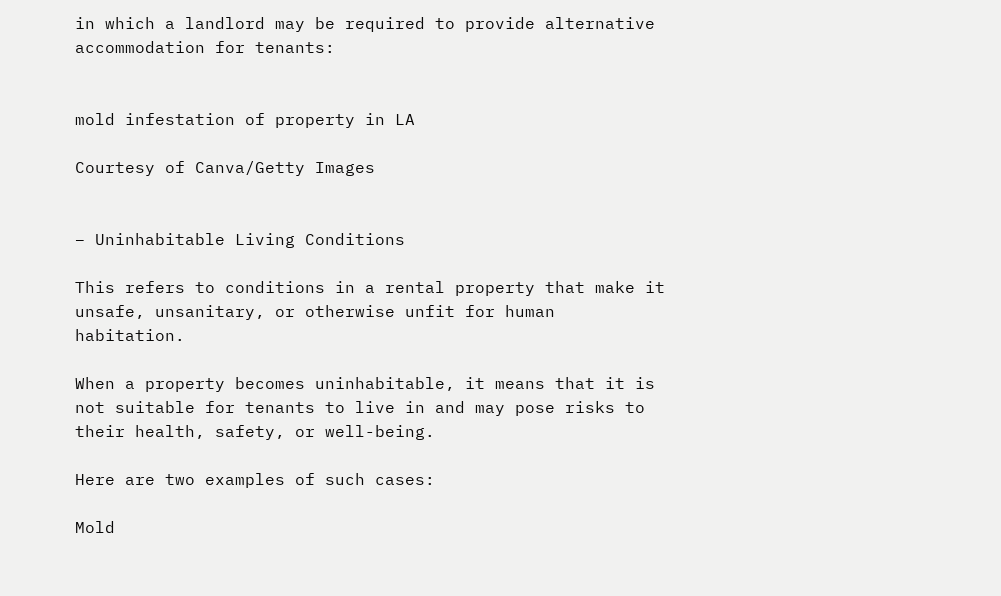in which a landlord may be required to provide alternative accommodation for tenants:


mold infestation of property in LA

Courtesy of Canva/Getty Images


– Uninhabitable Living Conditions

This refers to conditions in a rental property that make it unsafe, unsanitary, or otherwise unfit for human habitation.

When a property becomes uninhabitable, it means that it is not suitable for tenants to live in and may pose risks to their health, safety, or well-being.

Here are two examples of such cases:

Mold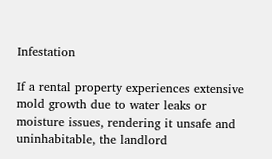Infestation

If a rental property experiences extensive mold growth due to water leaks or moisture issues, rendering it unsafe and uninhabitable, the landlord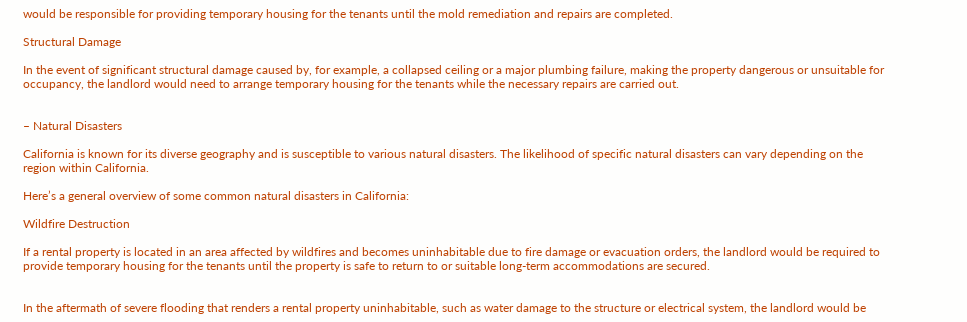would be responsible for providing temporary housing for the tenants until the mold remediation and repairs are completed.

Structural Damage

In the event of significant structural damage caused by, for example, a collapsed ceiling or a major plumbing failure, making the property dangerous or unsuitable for occupancy, the landlord would need to arrange temporary housing for the tenants while the necessary repairs are carried out.


– Natural Disasters

California is known for its diverse geography and is susceptible to various natural disasters. The likelihood of specific natural disasters can vary depending on the region within California.

Here’s a general overview of some common natural disasters in California:

Wildfire Destruction

If a rental property is located in an area affected by wildfires and becomes uninhabitable due to fire damage or evacuation orders, the landlord would be required to provide temporary housing for the tenants until the property is safe to return to or suitable long-term accommodations are secured.


In the aftermath of severe flooding that renders a rental property uninhabitable, such as water damage to the structure or electrical system, the landlord would be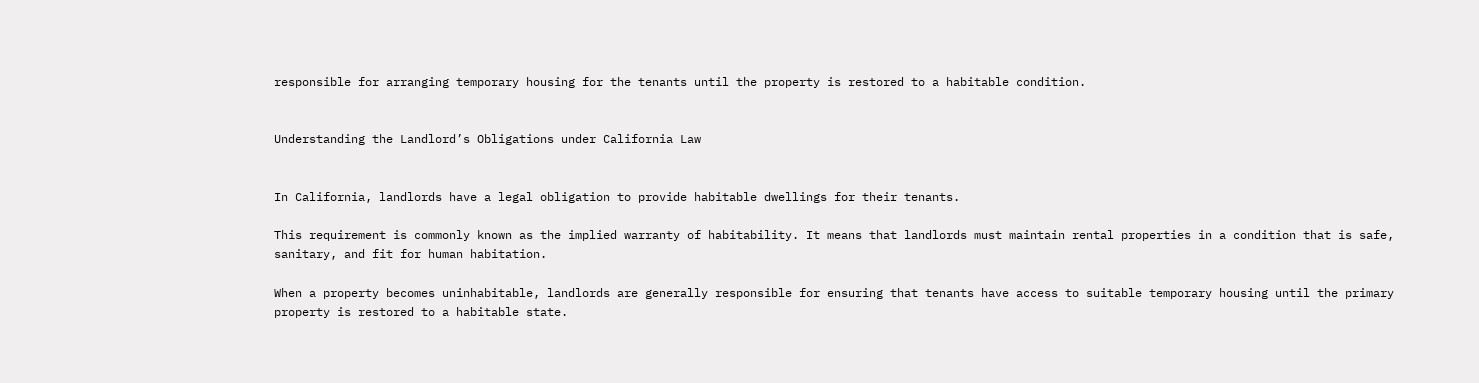responsible for arranging temporary housing for the tenants until the property is restored to a habitable condition.


Understanding the Landlord’s Obligations under California Law


In California, landlords have a legal obligation to provide habitable dwellings for their tenants.

This requirement is commonly known as the implied warranty of habitability. It means that landlords must maintain rental properties in a condition that is safe, sanitary, and fit for human habitation.

When a property becomes uninhabitable, landlords are generally responsible for ensuring that tenants have access to suitable temporary housing until the primary property is restored to a habitable state.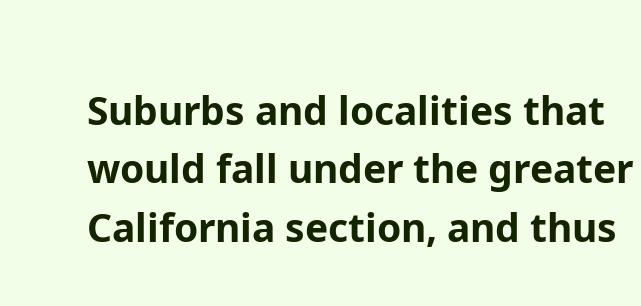Suburbs and localities that would fall under the greater California section, and thus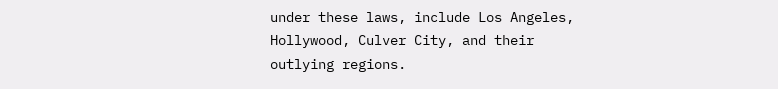under these laws, include Los Angeles, Hollywood, Culver City, and their outlying regions.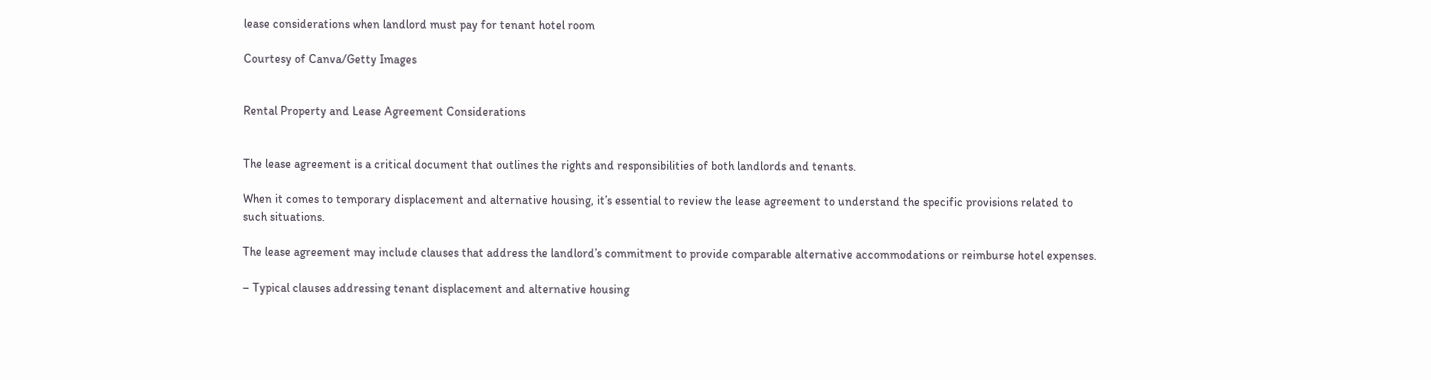lease considerations when landlord must pay for tenant hotel room

Courtesy of Canva/Getty Images


Rental Property and Lease Agreement Considerations


The lease agreement is a critical document that outlines the rights and responsibilities of both landlords and tenants.

When it comes to temporary displacement and alternative housing, it’s essential to review the lease agreement to understand the specific provisions related to such situations.

The lease agreement may include clauses that address the landlord’s commitment to provide comparable alternative accommodations or reimburse hotel expenses.

– Typical clauses addressing tenant displacement and alternative housing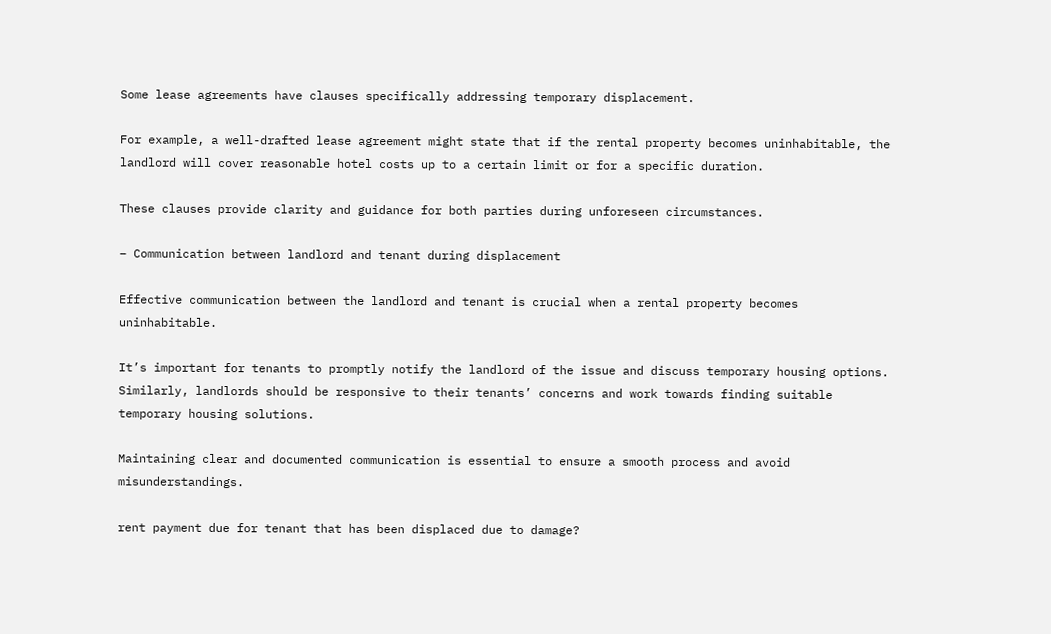Some lease agreements have clauses specifically addressing temporary displacement.

For example, a well-drafted lease agreement might state that if the rental property becomes uninhabitable, the landlord will cover reasonable hotel costs up to a certain limit or for a specific duration.

These clauses provide clarity and guidance for both parties during unforeseen circumstances.

– Communication between landlord and tenant during displacement

Effective communication between the landlord and tenant is crucial when a rental property becomes uninhabitable.

It’s important for tenants to promptly notify the landlord of the issue and discuss temporary housing options. Similarly, landlords should be responsive to their tenants’ concerns and work towards finding suitable temporary housing solutions.

Maintaining clear and documented communication is essential to ensure a smooth process and avoid misunderstandings.

rent payment due for tenant that has been displaced due to damage?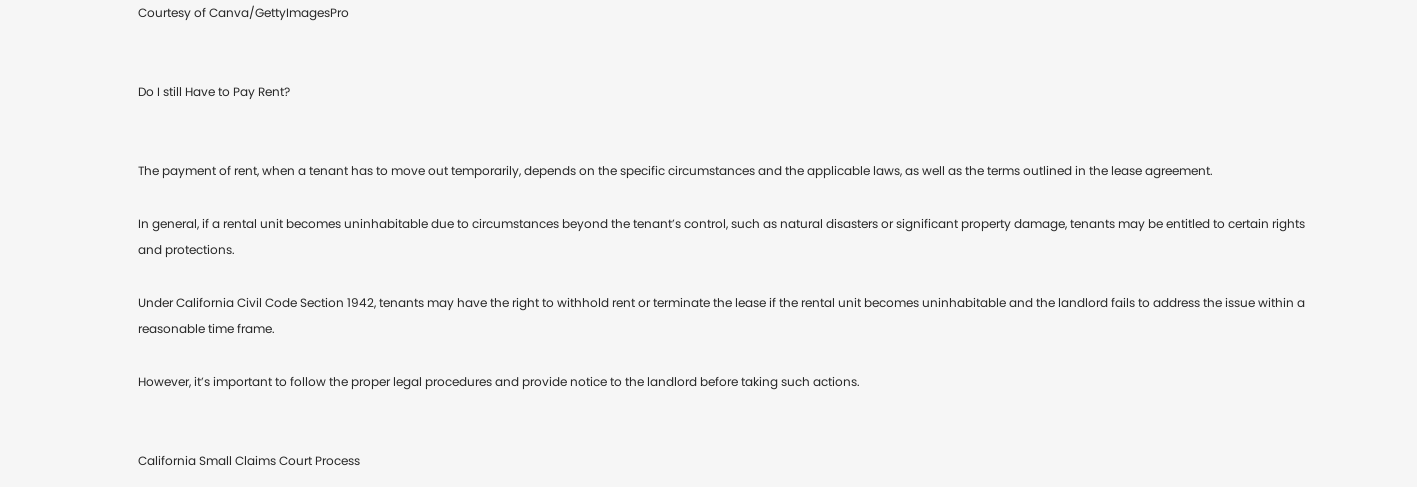Courtesy of Canva/GettyImagesPro


Do I still Have to Pay Rent?


The payment of rent, when a tenant has to move out temporarily, depends on the specific circumstances and the applicable laws, as well as the terms outlined in the lease agreement.

In general, if a rental unit becomes uninhabitable due to circumstances beyond the tenant’s control, such as natural disasters or significant property damage, tenants may be entitled to certain rights and protections.

Under California Civil Code Section 1942, tenants may have the right to withhold rent or terminate the lease if the rental unit becomes uninhabitable and the landlord fails to address the issue within a reasonable time frame.

However, it’s important to follow the proper legal procedures and provide notice to the landlord before taking such actions.


California Small Claims Court Process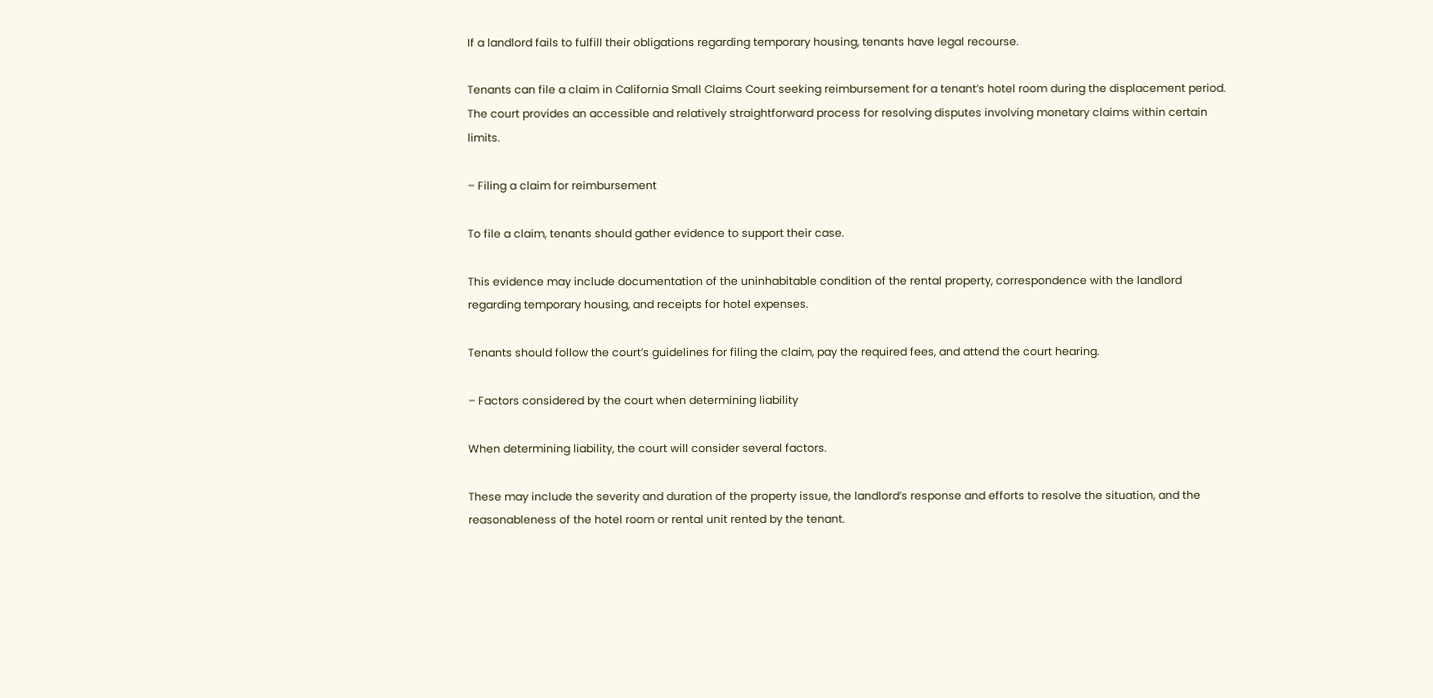If a landlord fails to fulfill their obligations regarding temporary housing, tenants have legal recourse.

Tenants can file a claim in California Small Claims Court seeking reimbursement for a tenant’s hotel room during the displacement period. The court provides an accessible and relatively straightforward process for resolving disputes involving monetary claims within certain limits.

– Filing a claim for reimbursement

To file a claim, tenants should gather evidence to support their case.

This evidence may include documentation of the uninhabitable condition of the rental property, correspondence with the landlord regarding temporary housing, and receipts for hotel expenses.

Tenants should follow the court’s guidelines for filing the claim, pay the required fees, and attend the court hearing.

– Factors considered by the court when determining liability

When determining liability, the court will consider several factors.

These may include the severity and duration of the property issue, the landlord’s response and efforts to resolve the situation, and the reasonableness of the hotel room or rental unit rented by the tenant.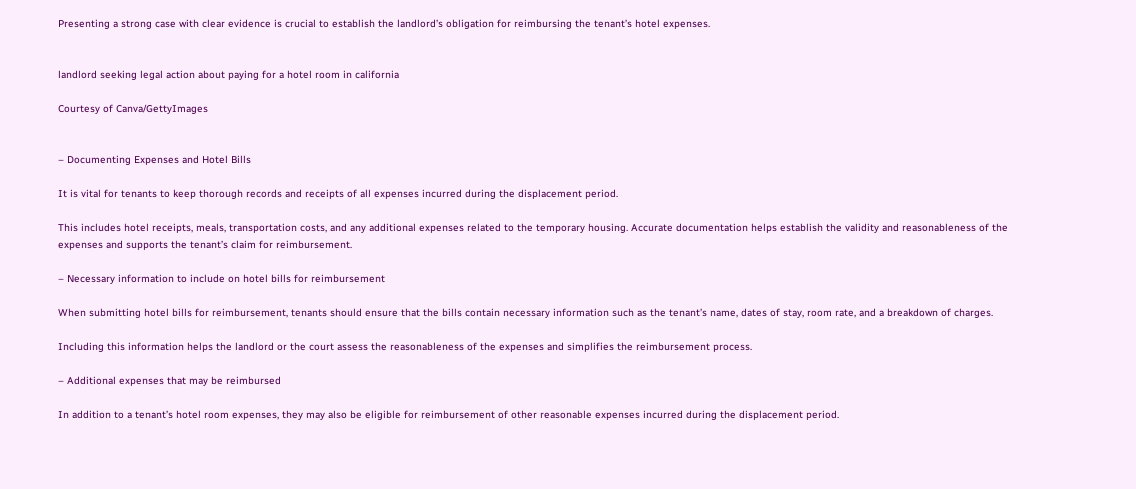Presenting a strong case with clear evidence is crucial to establish the landlord’s obligation for reimbursing the tenant’s hotel expenses.


landlord seeking legal action about paying for a hotel room in california

Courtesy of Canva/GettyImages


– Documenting Expenses and Hotel Bills

It is vital for tenants to keep thorough records and receipts of all expenses incurred during the displacement period.

This includes hotel receipts, meals, transportation costs, and any additional expenses related to the temporary housing. Accurate documentation helps establish the validity and reasonableness of the expenses and supports the tenant’s claim for reimbursement.

– Necessary information to include on hotel bills for reimbursement

When submitting hotel bills for reimbursement, tenants should ensure that the bills contain necessary information such as the tenant’s name, dates of stay, room rate, and a breakdown of charges.

Including this information helps the landlord or the court assess the reasonableness of the expenses and simplifies the reimbursement process.

– Additional expenses that may be reimbursed

In addition to a tenant’s hotel room expenses, they may also be eligible for reimbursement of other reasonable expenses incurred during the displacement period.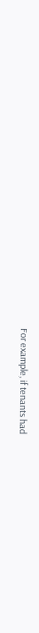For example, if tenants had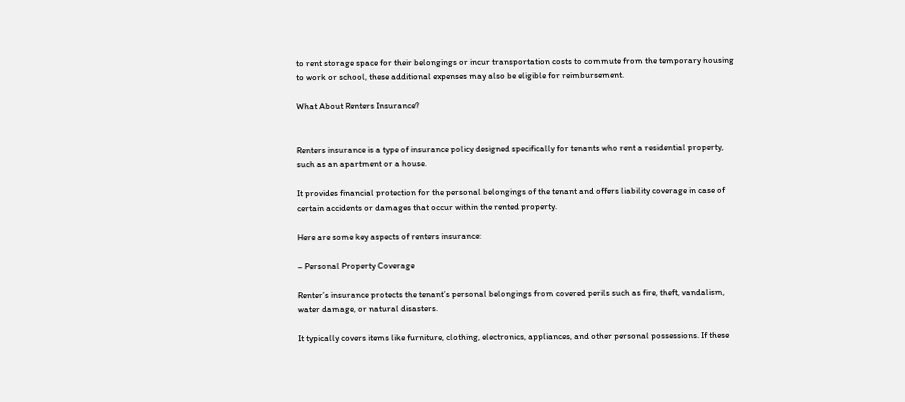to rent storage space for their belongings or incur transportation costs to commute from the temporary housing to work or school, these additional expenses may also be eligible for reimbursement.

What About Renters Insurance?


Renters insurance is a type of insurance policy designed specifically for tenants who rent a residential property, such as an apartment or a house.

It provides financial protection for the personal belongings of the tenant and offers liability coverage in case of certain accidents or damages that occur within the rented property.

Here are some key aspects of renters insurance:

– Personal Property Coverage

Renter’s insurance protects the tenant’s personal belongings from covered perils such as fire, theft, vandalism, water damage, or natural disasters.

It typically covers items like furniture, clothing, electronics, appliances, and other personal possessions. If these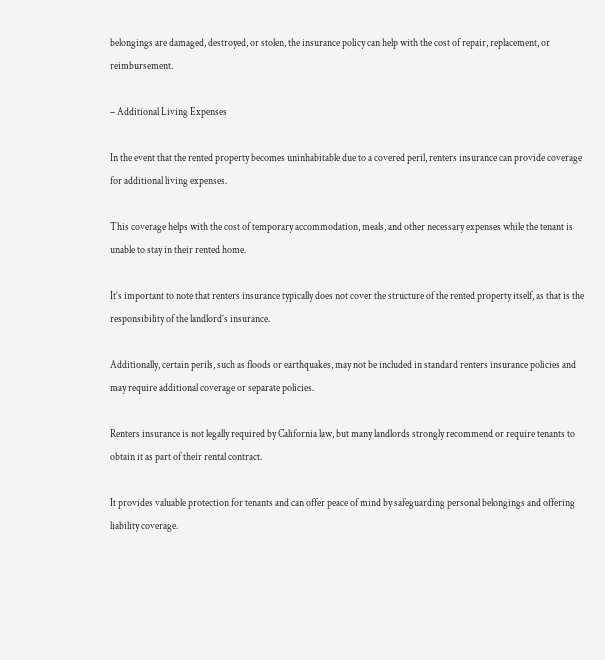belongings are damaged, destroyed, or stolen, the insurance policy can help with the cost of repair, replacement, or reimbursement.

– Additional Living Expenses

In the event that the rented property becomes uninhabitable due to a covered peril, renters insurance can provide coverage for additional living expenses.

This coverage helps with the cost of temporary accommodation, meals, and other necessary expenses while the tenant is unable to stay in their rented home.

It’s important to note that renters insurance typically does not cover the structure of the rented property itself, as that is the responsibility of the landlord’s insurance.

Additionally, certain perils, such as floods or earthquakes, may not be included in standard renters insurance policies and may require additional coverage or separate policies.

Renters insurance is not legally required by California law, but many landlords strongly recommend or require tenants to obtain it as part of their rental contract.

It provides valuable protection for tenants and can offer peace of mind by safeguarding personal belongings and offering liability coverage.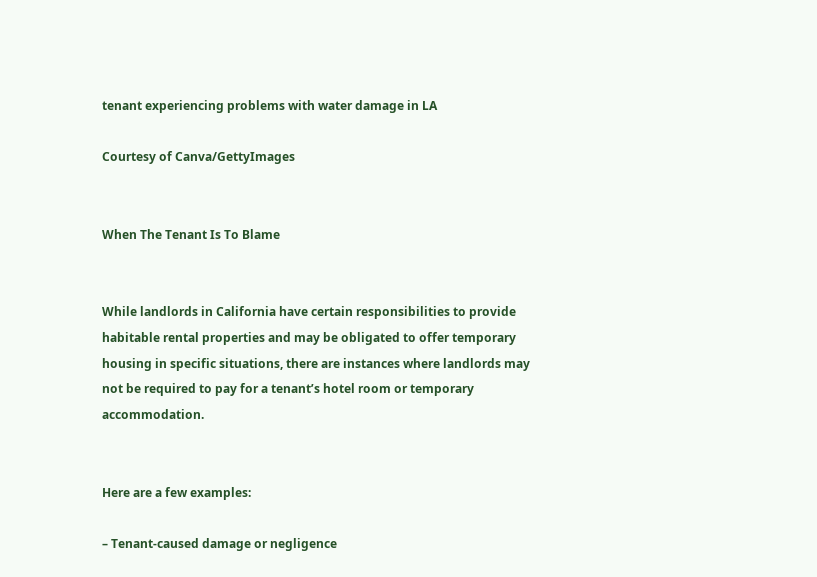tenant experiencing problems with water damage in LA

Courtesy of Canva/GettyImages


When The Tenant Is To Blame


While landlords in California have certain responsibilities to provide habitable rental properties and may be obligated to offer temporary housing in specific situations, there are instances where landlords may not be required to pay for a tenant’s hotel room or temporary accommodation.


Here are a few examples:

– Tenant-caused damage or negligence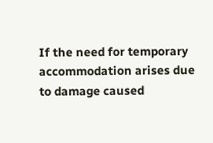If the need for temporary accommodation arises due to damage caused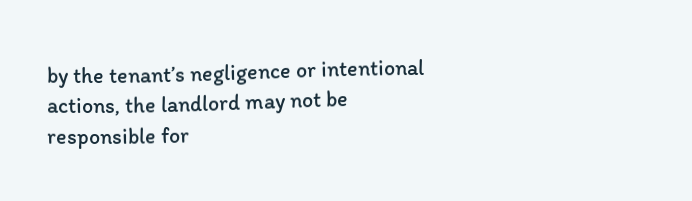by the tenant’s negligence or intentional actions, the landlord may not be responsible for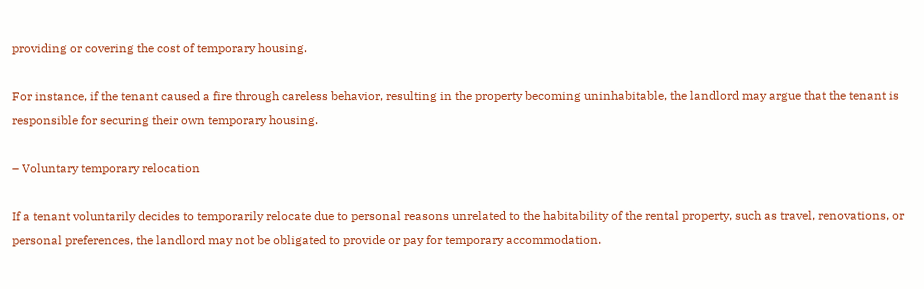providing or covering the cost of temporary housing.

For instance, if the tenant caused a fire through careless behavior, resulting in the property becoming uninhabitable, the landlord may argue that the tenant is responsible for securing their own temporary housing.

– Voluntary temporary relocation

If a tenant voluntarily decides to temporarily relocate due to personal reasons unrelated to the habitability of the rental property, such as travel, renovations, or personal preferences, the landlord may not be obligated to provide or pay for temporary accommodation.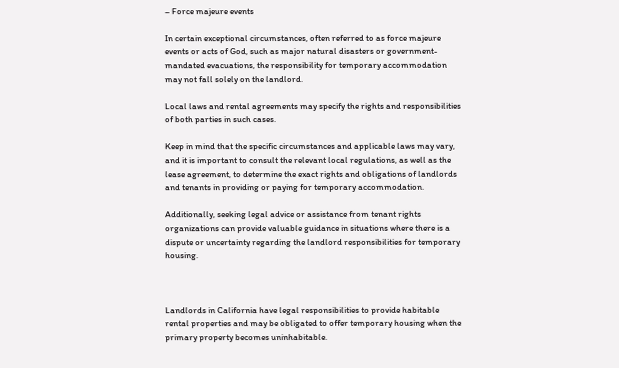– Force majeure events

In certain exceptional circumstances, often referred to as force majeure events or acts of God, such as major natural disasters or government-mandated evacuations, the responsibility for temporary accommodation may not fall solely on the landlord.

Local laws and rental agreements may specify the rights and responsibilities of both parties in such cases.

Keep in mind that the specific circumstances and applicable laws may vary, and it is important to consult the relevant local regulations, as well as the lease agreement, to determine the exact rights and obligations of landlords and tenants in providing or paying for temporary accommodation.

Additionally, seeking legal advice or assistance from tenant rights organizations can provide valuable guidance in situations where there is a dispute or uncertainty regarding the landlord responsibilities for temporary housing.



Landlords in California have legal responsibilities to provide habitable rental properties and may be obligated to offer temporary housing when the primary property becomes uninhabitable.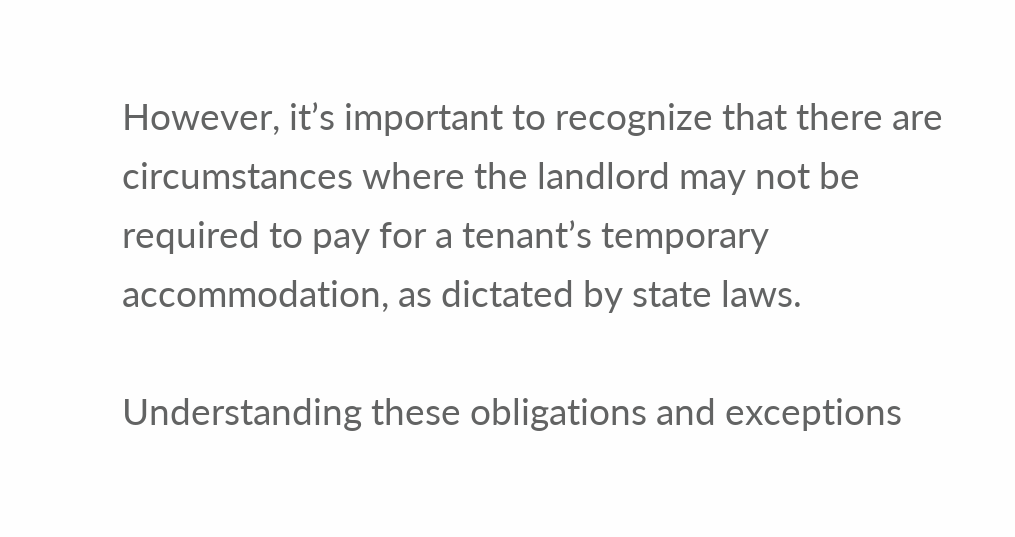However, it’s important to recognize that there are circumstances where the landlord may not be required to pay for a tenant’s temporary accommodation, as dictated by state laws.

Understanding these obligations and exceptions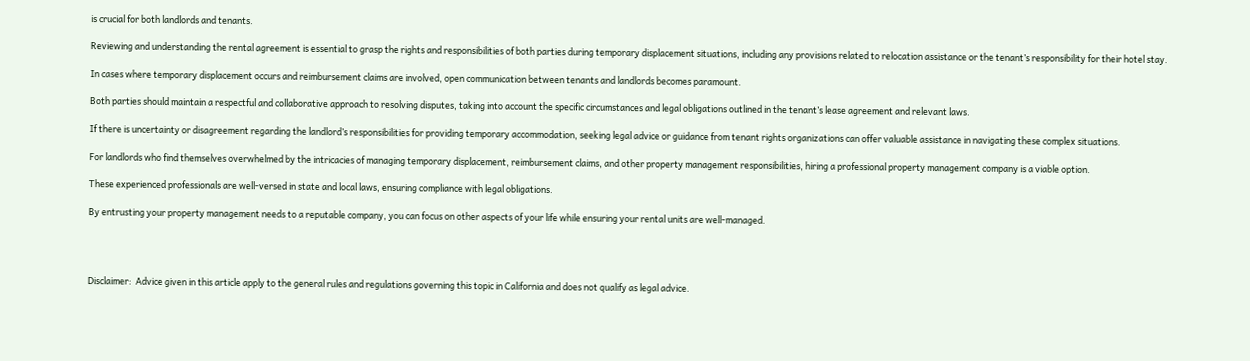is crucial for both landlords and tenants.

Reviewing and understanding the rental agreement is essential to grasp the rights and responsibilities of both parties during temporary displacement situations, including any provisions related to relocation assistance or the tenant’s responsibility for their hotel stay.

In cases where temporary displacement occurs and reimbursement claims are involved, open communication between tenants and landlords becomes paramount.

Both parties should maintain a respectful and collaborative approach to resolving disputes, taking into account the specific circumstances and legal obligations outlined in the tenant’s lease agreement and relevant laws.

If there is uncertainty or disagreement regarding the landlord’s responsibilities for providing temporary accommodation, seeking legal advice or guidance from tenant rights organizations can offer valuable assistance in navigating these complex situations.

For landlords who find themselves overwhelmed by the intricacies of managing temporary displacement, reimbursement claims, and other property management responsibilities, hiring a professional property management company is a viable option.

These experienced professionals are well-versed in state and local laws, ensuring compliance with legal obligations.

By entrusting your property management needs to a reputable company, you can focus on other aspects of your life while ensuring your rental units are well-managed.




Disclaimer:  Advice given in this article apply to the general rules and regulations governing this topic in California and does not qualify as legal advice.